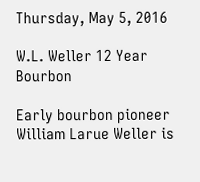Thursday, May 5, 2016

W.L. Weller 12 Year Bourbon

Early bourbon pioneer William Larue Weller is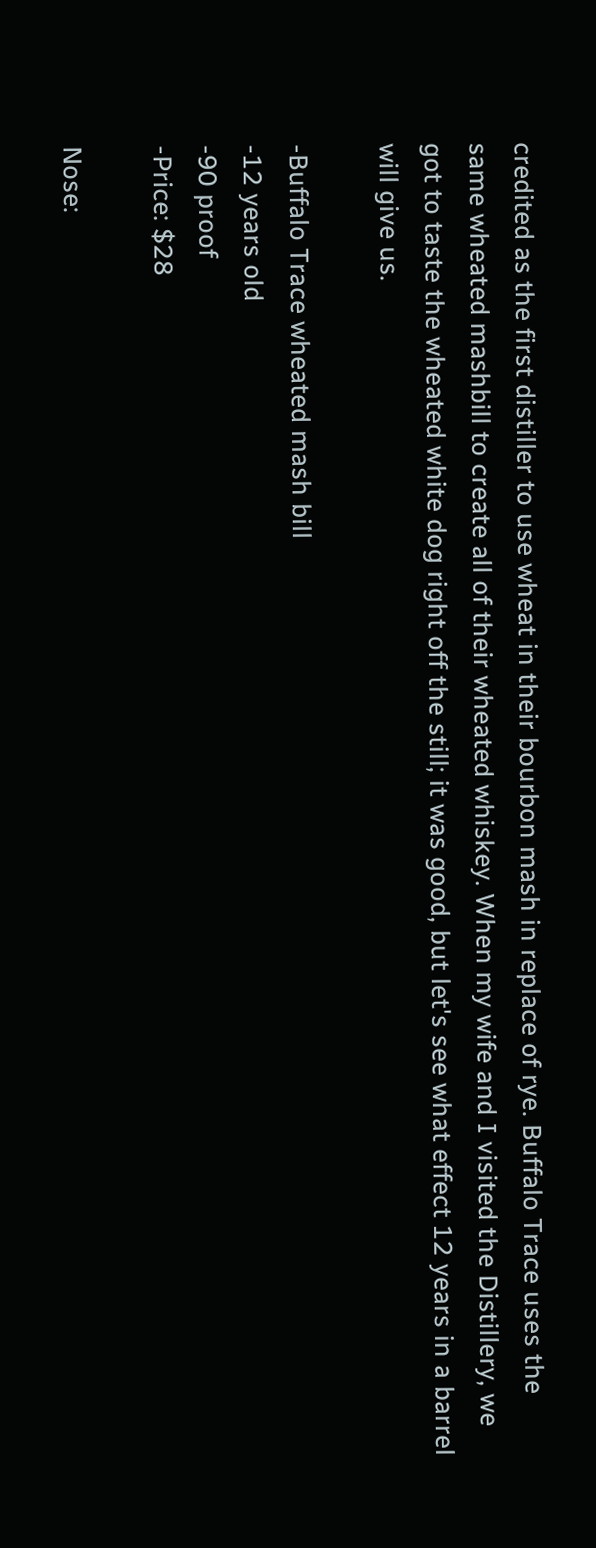credited as the first distiller to use wheat in their bourbon mash in replace of rye. Buffalo Trace uses the same wheated mashbill to create all of their wheated whiskey. When my wife and I visited the Distillery, we got to taste the wheated white dog right off the still; it was good, but let's see what effect 12 years in a barrel will give us.

-Buffalo Trace wheated mash bill
-12 years old
-90 proof
-Price: $28

Nose: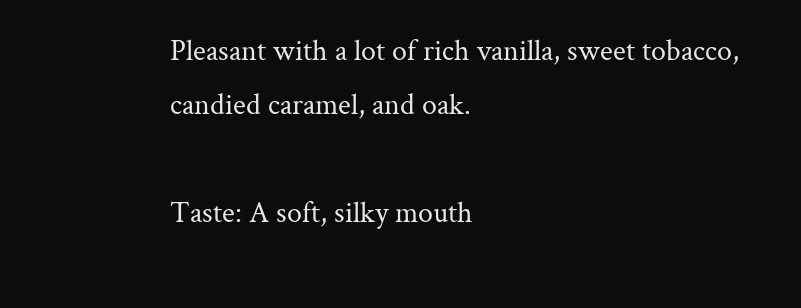Pleasant with a lot of rich vanilla, sweet tobacco, candied caramel, and oak.

Taste: A soft, silky mouth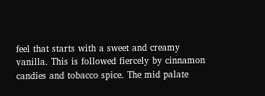feel that starts with a sweet and creamy vanilla. This is followed fiercely by cinnamon candies and tobacco spice. The mid palate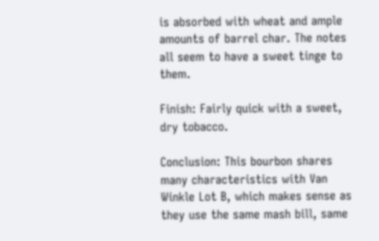is absorbed with wheat and ample amounts of barrel char. The notes all seem to have a sweet tinge to them.

Finish: Fairly quick with a sweet, dry tobacco.

Conclusion: This bourbon shares many characteristics with Van Winkle Lot B, which makes sense as they use the same mash bill, same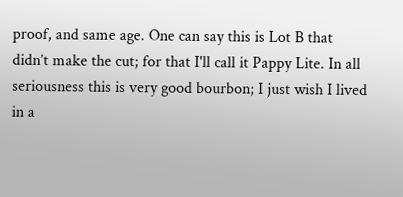proof, and same age. One can say this is Lot B that didn’t make the cut; for that I'll call it Pappy Lite. In all seriousness this is very good bourbon; I just wish I lived in a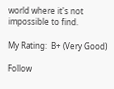world where it's not impossible to find.

My Rating:  B+ (Very Good)

Follow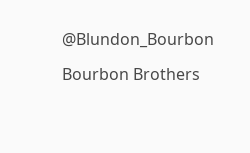@Blundon_Bourbon

Bourbon Brothers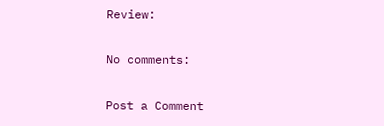Review:

No comments:

Post a Comment